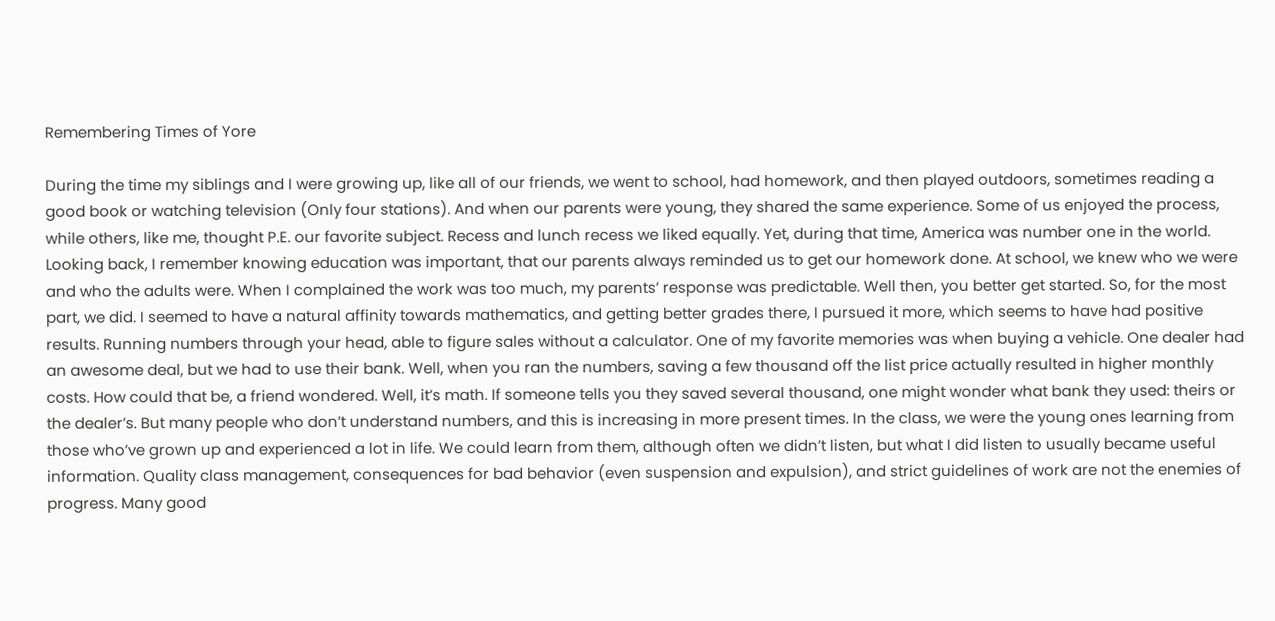Remembering Times of Yore

During the time my siblings and I were growing up, like all of our friends, we went to school, had homework, and then played outdoors, sometimes reading a good book or watching television (Only four stations). And when our parents were young, they shared the same experience. Some of us enjoyed the process, while others, like me, thought P.E. our favorite subject. Recess and lunch recess we liked equally. Yet, during that time, America was number one in the world. Looking back, I remember knowing education was important, that our parents always reminded us to get our homework done. At school, we knew who we were and who the adults were. When I complained the work was too much, my parents’ response was predictable. Well then, you better get started. So, for the most part, we did. I seemed to have a natural affinity towards mathematics, and getting better grades there, I pursued it more, which seems to have had positive results. Running numbers through your head, able to figure sales without a calculator. One of my favorite memories was when buying a vehicle. One dealer had an awesome deal, but we had to use their bank. Well, when you ran the numbers, saving a few thousand off the list price actually resulted in higher monthly costs. How could that be, a friend wondered. Well, it’s math. If someone tells you they saved several thousand, one might wonder what bank they used: theirs or the dealer’s. But many people who don’t understand numbers, and this is increasing in more present times. In the class, we were the young ones learning from those who’ve grown up and experienced a lot in life. We could learn from them, although often we didn’t listen, but what I did listen to usually became useful information. Quality class management, consequences for bad behavior (even suspension and expulsion), and strict guidelines of work are not the enemies of progress. Many good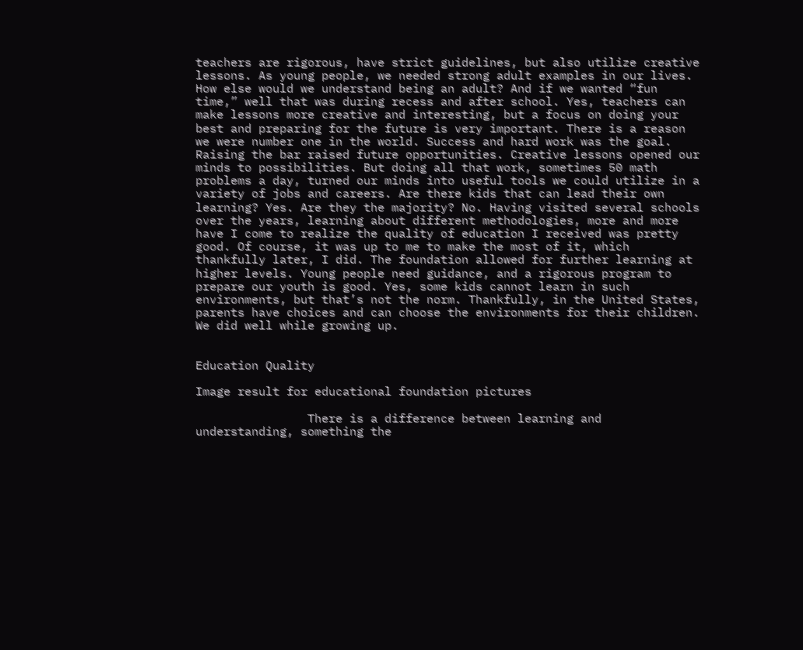teachers are rigorous, have strict guidelines, but also utilize creative lessons. As young people, we needed strong adult examples in our lives. How else would we understand being an adult? And if we wanted “fun time,” well that was during recess and after school. Yes, teachers can make lessons more creative and interesting, but a focus on doing your best and preparing for the future is very important. There is a reason we were number one in the world. Success and hard work was the goal. Raising the bar raised future opportunities. Creative lessons opened our minds to possibilities. But doing all that work, sometimes 50 math problems a day, turned our minds into useful tools we could utilize in a variety of jobs and careers. Are there kids that can lead their own learning? Yes. Are they the majority? No. Having visited several schools over the years, learning about different methodologies, more and more have I come to realize the quality of education I received was pretty good. Of course, it was up to me to make the most of it, which thankfully later, I did. The foundation allowed for further learning at higher levels. Young people need guidance, and a rigorous program to prepare our youth is good. Yes, some kids cannot learn in such environments, but that’s not the norm. Thankfully, in the United States, parents have choices and can choose the environments for their children. We did well while growing up.


Education Quality

Image result for educational foundation pictures

                There is a difference between learning and understanding, something the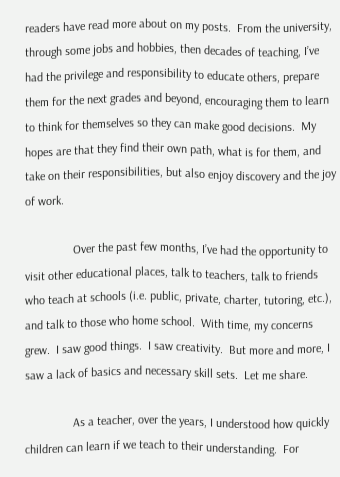readers have read more about on my posts.  From the university, through some jobs and hobbies, then decades of teaching, I’ve had the privilege and responsibility to educate others, prepare them for the next grades and beyond, encouraging them to learn to think for themselves so they can make good decisions.  My hopes are that they find their own path, what is for them, and take on their responsibilities, but also enjoy discovery and the joy of work.

                Over the past few months, I’ve had the opportunity to visit other educational places, talk to teachers, talk to friends who teach at schools (i.e. public, private, charter, tutoring, etc.), and talk to those who home school.  With time, my concerns grew.  I saw good things.  I saw creativity.  But more and more, I saw a lack of basics and necessary skill sets.  Let me share.

                As a teacher, over the years, I understood how quickly children can learn if we teach to their understanding.  For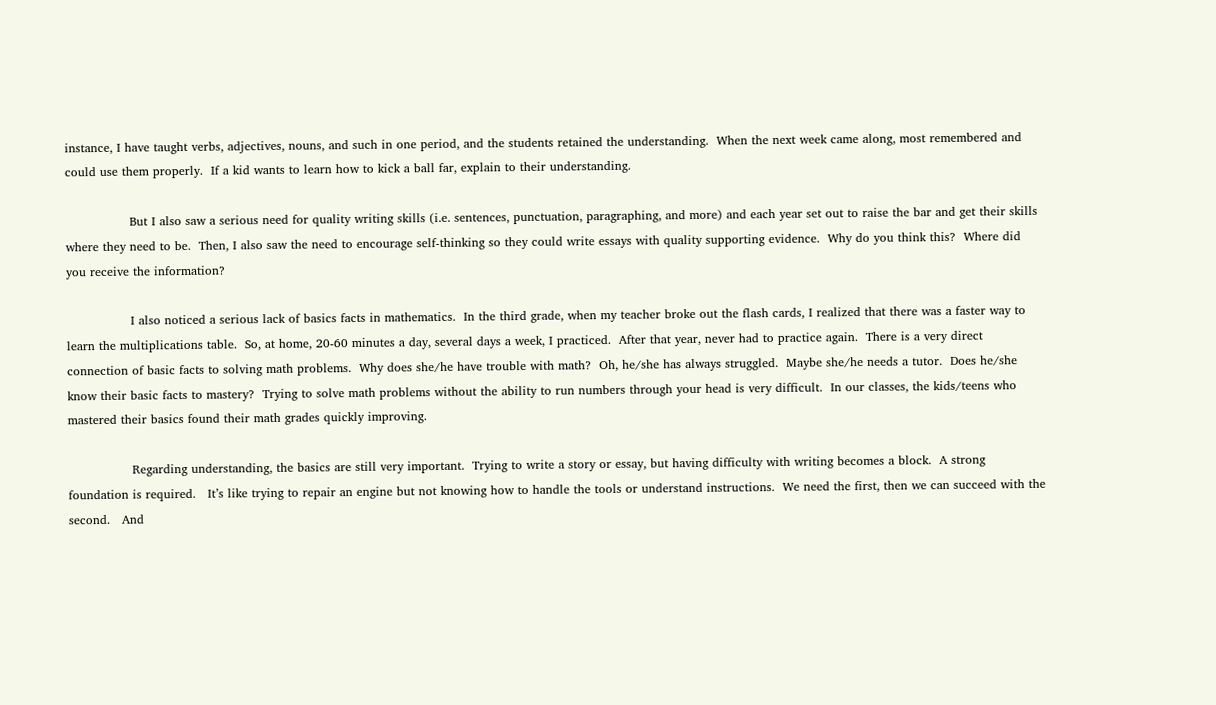instance, I have taught verbs, adjectives, nouns, and such in one period, and the students retained the understanding.  When the next week came along, most remembered and could use them properly.  If a kid wants to learn how to kick a ball far, explain to their understanding.

                But I also saw a serious need for quality writing skills (i.e. sentences, punctuation, paragraphing, and more) and each year set out to raise the bar and get their skills where they need to be.  Then, I also saw the need to encourage self-thinking so they could write essays with quality supporting evidence.  Why do you think this?  Where did you receive the information?

                I also noticed a serious lack of basics facts in mathematics.  In the third grade, when my teacher broke out the flash cards, I realized that there was a faster way to learn the multiplications table.  So, at home, 20-60 minutes a day, several days a week, I practiced.  After that year, never had to practice again.  There is a very direct connection of basic facts to solving math problems.  Why does she/he have trouble with math?  Oh, he/she has always struggled.  Maybe she/he needs a tutor.  Does he/she know their basic facts to mastery?  Trying to solve math problems without the ability to run numbers through your head is very difficult.  In our classes, the kids/teens who mastered their basics found their math grades quickly improving.

                Regarding understanding, the basics are still very important.  Trying to write a story or essay, but having difficulty with writing becomes a block.  A strong foundation is required.   It’s like trying to repair an engine but not knowing how to handle the tools or understand instructions.  We need the first, then we can succeed with the second.   And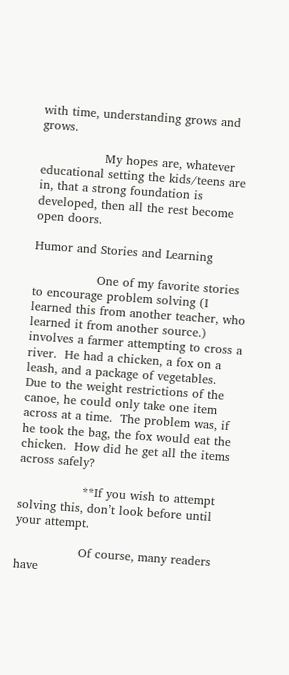with time, understanding grows and grows.

                My hopes are, whatever educational setting the kids/teens are in, that a strong foundation is developed, then all the rest become open doors.

Humor and Stories and Learning

                One of my favorite stories to encourage problem solving (I learned this from another teacher, who learned it from another source.) involves a farmer attempting to cross a river.  He had a chicken, a fox on a leash, and a package of vegetables.  Due to the weight restrictions of the canoe, he could only take one item across at a time.  The problem was, if he took the bag, the fox would eat the chicken.  How did he get all the items across safely?

                **If you wish to attempt solving this, don’t look before until your attempt.

                Of course, many readers have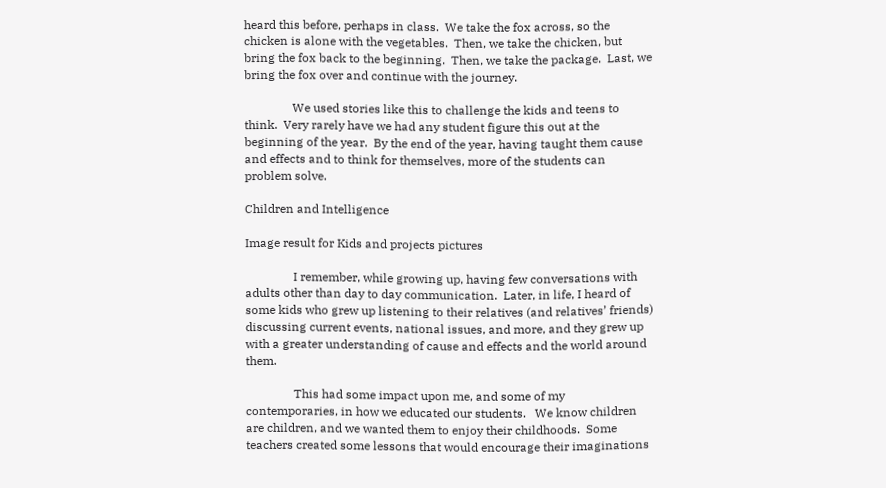heard this before, perhaps in class.  We take the fox across, so the chicken is alone with the vegetables.  Then, we take the chicken, but bring the fox back to the beginning.  Then, we take the package.  Last, we bring the fox over and continue with the journey.

                We used stories like this to challenge the kids and teens to think.  Very rarely have we had any student figure this out at the beginning of the year.  By the end of the year, having taught them cause and effects and to think for themselves, more of the students can problem solve.

Children and Intelligence

Image result for Kids and projects pictures

                I remember, while growing up, having few conversations with adults other than day to day communication.  Later, in life, I heard of some kids who grew up listening to their relatives (and relatives’ friends) discussing current events, national issues, and more, and they grew up with a greater understanding of cause and effects and the world around them.

                This had some impact upon me, and some of my contemporaries, in how we educated our students.   We know children are children, and we wanted them to enjoy their childhoods.  Some teachers created some lessons that would encourage their imaginations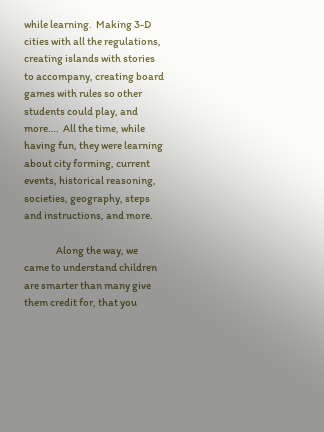while learning.  Making 3-D cities with all the regulations, creating islands with stories to accompany, creating board games with rules so other students could play, and more….  All the time, while having fun, they were learning about city forming, current events, historical reasoning, societies, geography, steps and instructions, and more.

                Along the way, we came to understand children are smarter than many give them credit for, that you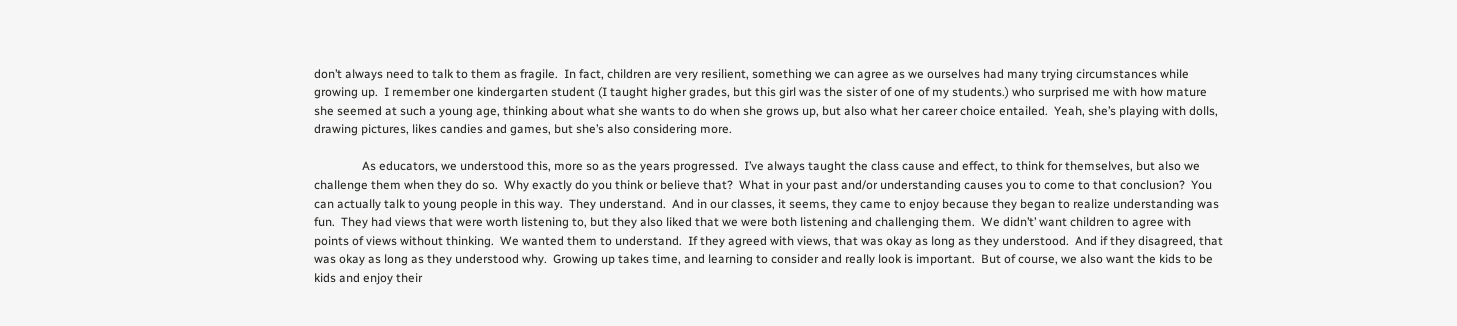don’t always need to talk to them as fragile.  In fact, children are very resilient, something we can agree as we ourselves had many trying circumstances while growing up.  I remember one kindergarten student (I taught higher grades, but this girl was the sister of one of my students.) who surprised me with how mature she seemed at such a young age, thinking about what she wants to do when she grows up, but also what her career choice entailed.  Yeah, she’s playing with dolls, drawing pictures, likes candies and games, but she’s also considering more.

                As educators, we understood this, more so as the years progressed.  I’ve always taught the class cause and effect, to think for themselves, but also we challenge them when they do so.  Why exactly do you think or believe that?  What in your past and/or understanding causes you to come to that conclusion?  You can actually talk to young people in this way.  They understand.  And in our classes, it seems, they came to enjoy because they began to realize understanding was fun.  They had views that were worth listening to, but they also liked that we were both listening and challenging them.  We didn’t’ want children to agree with points of views without thinking.  We wanted them to understand.  If they agreed with views, that was okay as long as they understood.  And if they disagreed, that was okay as long as they understood why.  Growing up takes time, and learning to consider and really look is important.  But of course, we also want the kids to be kids and enjoy their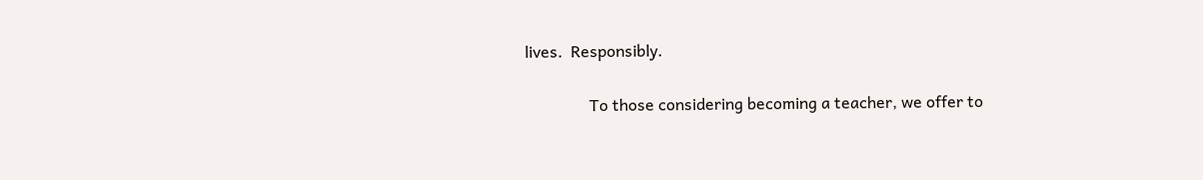lives.  Responsibly.

                To those considering becoming a teacher, we offer to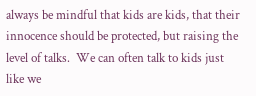always be mindful that kids are kids, that their innocence should be protected, but raising the level of talks.  We can often talk to kids just like we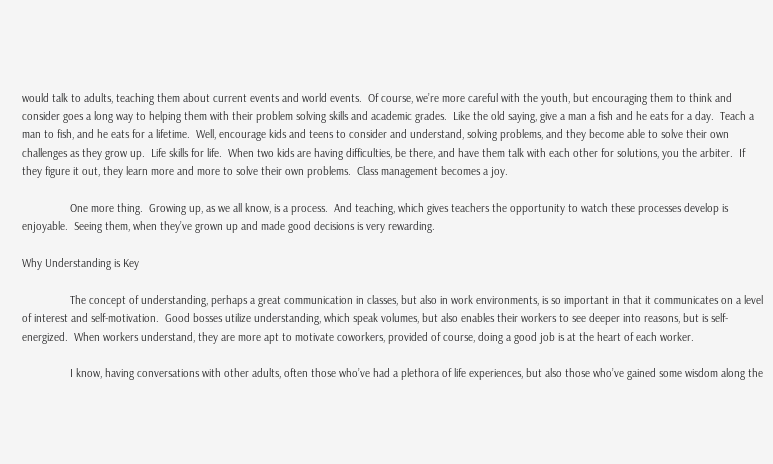would talk to adults, teaching them about current events and world events.  Of course, we’re more careful with the youth, but encouraging them to think and consider goes a long way to helping them with their problem solving skills and academic grades.  Like the old saying, give a man a fish and he eats for a day.  Teach a man to fish, and he eats for a lifetime.  Well, encourage kids and teens to consider and understand, solving problems, and they become able to solve their own challenges as they grow up.  Life skills for life.  When two kids are having difficulties, be there, and have them talk with each other for solutions, you the arbiter.  If they figure it out, they learn more and more to solve their own problems.  Class management becomes a joy.

                One more thing.  Growing up, as we all know, is a process.  And teaching, which gives teachers the opportunity to watch these processes develop is enjoyable.  Seeing them, when they’ve grown up and made good decisions is very rewarding.

Why Understanding is Key

                The concept of understanding, perhaps a great communication in classes, but also in work environments, is so important in that it communicates on a level of interest and self-motivation.  Good bosses utilize understanding, which speak volumes, but also enables their workers to see deeper into reasons, but is self-energized.  When workers understand, they are more apt to motivate coworkers, provided of course, doing a good job is at the heart of each worker.

                I know, having conversations with other adults, often those who’ve had a plethora of life experiences, but also those who’ve gained some wisdom along the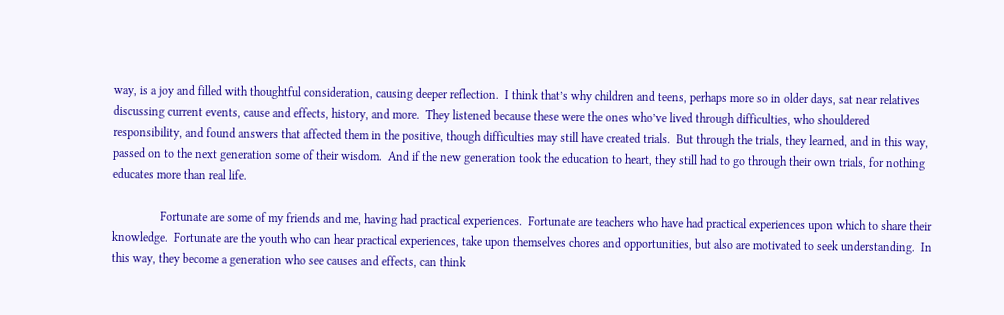way, is a joy and filled with thoughtful consideration, causing deeper reflection.  I think that’s why children and teens, perhaps more so in older days, sat near relatives discussing current events, cause and effects, history, and more.  They listened because these were the ones who’ve lived through difficulties, who shouldered responsibility, and found answers that affected them in the positive, though difficulties may still have created trials.  But through the trials, they learned, and in this way, passed on to the next generation some of their wisdom.  And if the new generation took the education to heart, they still had to go through their own trials, for nothing educates more than real life.

                Fortunate are some of my friends and me, having had practical experiences.  Fortunate are teachers who have had practical experiences upon which to share their knowledge.  Fortunate are the youth who can hear practical experiences, take upon themselves chores and opportunities, but also are motivated to seek understanding.  In this way, they become a generation who see causes and effects, can think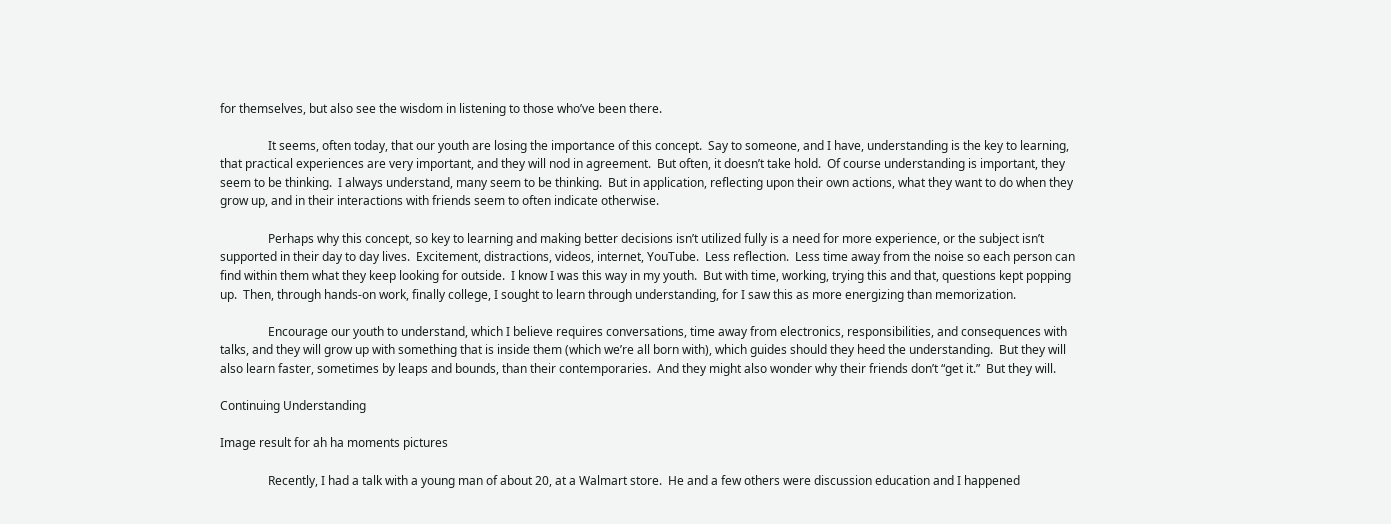for themselves, but also see the wisdom in listening to those who’ve been there.

                It seems, often today, that our youth are losing the importance of this concept.  Say to someone, and I have, understanding is the key to learning, that practical experiences are very important, and they will nod in agreement.  But often, it doesn’t take hold.  Of course understanding is important, they seem to be thinking.  I always understand, many seem to be thinking.  But in application, reflecting upon their own actions, what they want to do when they grow up, and in their interactions with friends seem to often indicate otherwise.

                Perhaps why this concept, so key to learning and making better decisions isn’t utilized fully is a need for more experience, or the subject isn’t supported in their day to day lives.  Excitement, distractions, videos, internet, YouTube.  Less reflection.  Less time away from the noise so each person can find within them what they keep looking for outside.  I know I was this way in my youth.  But with time, working, trying this and that, questions kept popping up.  Then, through hands-on work, finally college, I sought to learn through understanding, for I saw this as more energizing than memorization.

                Encourage our youth to understand, which I believe requires conversations, time away from electronics, responsibilities, and consequences with talks, and they will grow up with something that is inside them (which we’re all born with), which guides should they heed the understanding.  But they will also learn faster, sometimes by leaps and bounds, than their contemporaries.  And they might also wonder why their friends don’t “get it.”  But they will.

Continuing Understanding

Image result for ah ha moments pictures

                Recently, I had a talk with a young man of about 20, at a Walmart store.  He and a few others were discussion education and I happened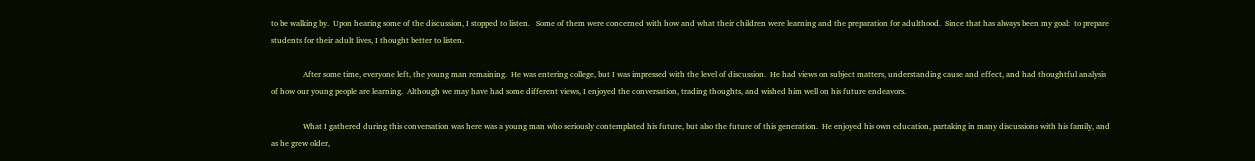to be walking by.  Upon hearing some of the discussion, I stopped to listen.   Some of them were concerned with how and what their children were learning and the preparation for adulthood.  Since that has always been my goal:  to prepare students for their adult lives, I thought better to listen.

                After some time, everyone left, the young man remaining.  He was entering college, but I was impressed with the level of discussion.  He had views on subject matters, understanding cause and effect, and had thoughtful analysis of how our young people are learning.  Although we may have had some different views, I enjoyed the conversation, trading thoughts, and wished him well on his future endeavors.

                What I gathered during this conversation was here was a young man who seriously contemplated his future, but also the future of this generation.  He enjoyed his own education, partaking in many discussions with his family, and as he grew older,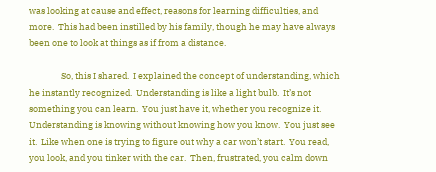was looking at cause and effect, reasons for learning difficulties, and more.  This had been instilled by his family, though he may have always been one to look at things as if from a distance.

                So, this I shared.  I explained the concept of understanding, which he instantly recognized.  Understanding is like a light bulb.  It’s not something you can learn.  You just have it, whether you recognize it.  Understanding is knowing without knowing how you know.  You just see it.  Like when one is trying to figure out why a car won’t start.  You read, you look, and you tinker with the car.  Then, frustrated, you calm down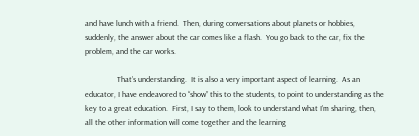and have lunch with a friend.  Then, during conversations about planets or hobbies, suddenly, the answer about the car comes like a flash.  You go back to the car, fix the problem, and the car works.

                That’s understanding.  It is also a very important aspect of learning.  As an educator, I have endeavored to “show” this to the students, to point to understanding as the key to a great education.  First, I say to them, look to understand what I’m sharing, then, all the other information will come together and the learning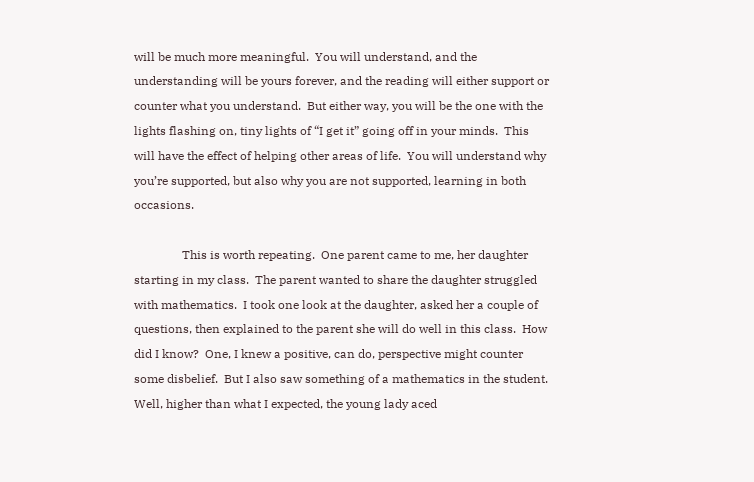will be much more meaningful.  You will understand, and the understanding will be yours forever, and the reading will either support or counter what you understand.  But either way, you will be the one with the lights flashing on, tiny lights of “I get it” going off in your minds.  This will have the effect of helping other areas of life.  You will understand why you’re supported, but also why you are not supported, learning in both occasions.

                This is worth repeating.  One parent came to me, her daughter starting in my class.  The parent wanted to share the daughter struggled with mathematics.  I took one look at the daughter, asked her a couple of questions, then explained to the parent she will do well in this class.  How did I know?  One, I knew a positive, can do, perspective might counter some disbelief.  But I also saw something of a mathematics in the student.  Well, higher than what I expected, the young lady aced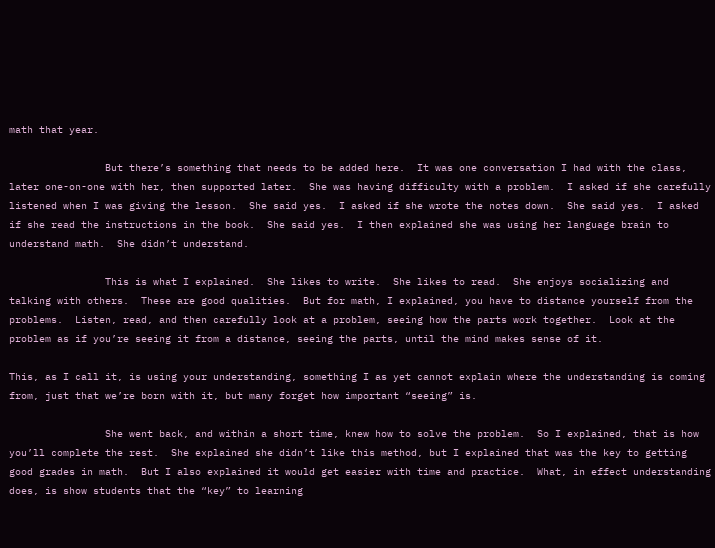math that year.

                But there’s something that needs to be added here.  It was one conversation I had with the class, later one-on-one with her, then supported later.  She was having difficulty with a problem.  I asked if she carefully listened when I was giving the lesson.  She said yes.  I asked if she wrote the notes down.  She said yes.  I asked if she read the instructions in the book.  She said yes.  I then explained she was using her language brain to understand math.  She didn’t understand.

                This is what I explained.  She likes to write.  She likes to read.  She enjoys socializing and talking with others.  These are good qualities.  But for math, I explained, you have to distance yourself from the problems.  Listen, read, and then carefully look at a problem, seeing how the parts work together.  Look at the problem as if you’re seeing it from a distance, seeing the parts, until the mind makes sense of it.

This, as I call it, is using your understanding, something I as yet cannot explain where the understanding is coming from, just that we’re born with it, but many forget how important “seeing” is.

                She went back, and within a short time, knew how to solve the problem.  So I explained, that is how you’ll complete the rest.  She explained she didn’t like this method, but I explained that was the key to getting good grades in math.  But I also explained it would get easier with time and practice.  What, in effect understanding does, is show students that the “key” to learning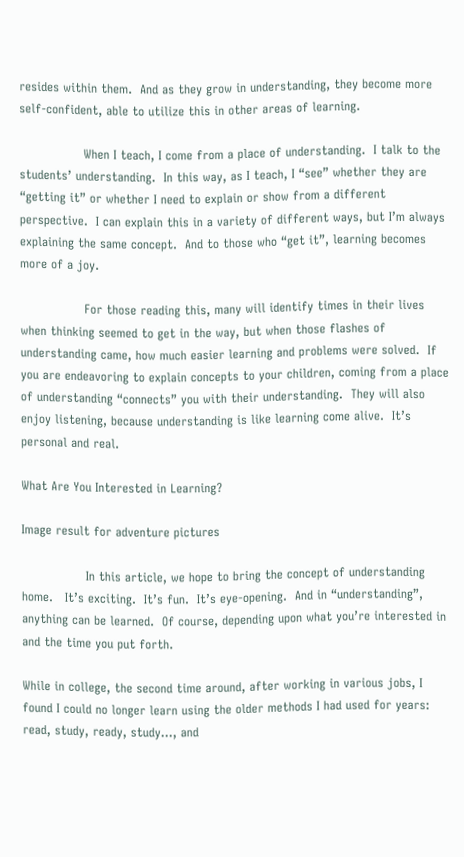resides within them.  And as they grow in understanding, they become more self-confident, able to utilize this in other areas of learning.

                When I teach, I come from a place of understanding.  I talk to the students’ understanding.  In this way, as I teach, I “see” whether they are “getting it” or whether I need to explain or show from a different perspective.  I can explain this in a variety of different ways, but I’m always explaining the same concept.  And to those who “get it”, learning becomes more of a joy.

                For those reading this, many will identify times in their lives when thinking seemed to get in the way, but when those flashes of understanding came, how much easier learning and problems were solved.  If you are endeavoring to explain concepts to your children, coming from a place of understanding “connects” you with their understanding.  They will also enjoy listening, because understanding is like learning come alive.  It’s personal and real.

What Are You Interested in Learning?

Image result for adventure pictures

                In this article, we hope to bring the concept of understanding home.   It’s exciting.  It’s fun.  It’s eye-opening.  And in “understanding”, anything can be learned.  Of course, depending upon what you’re interested in and the time you put forth.

While in college, the second time around, after working in various jobs, I found I could no longer learn using the older methods I had used for years:  read, study, ready, study…, and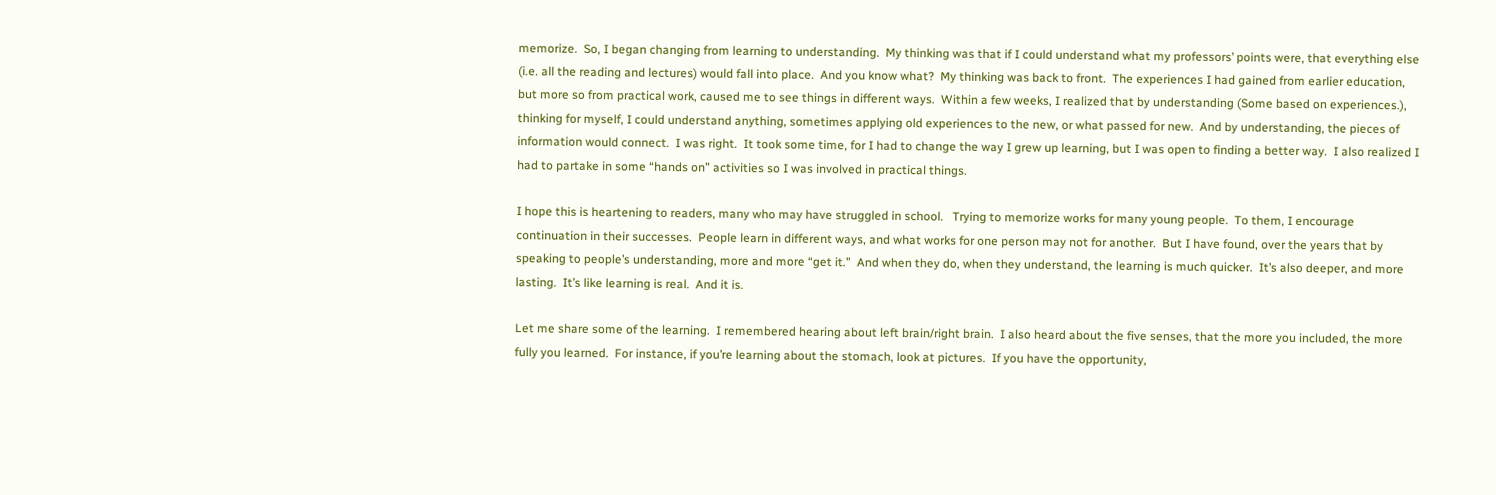memorize.  So, I began changing from learning to understanding.  My thinking was that if I could understand what my professors’ points were, that everything else (i.e. all the reading and lectures) would fall into place.  And you know what?  My thinking was back to front.  The experiences I had gained from earlier education, but more so from practical work, caused me to see things in different ways.  Within a few weeks, I realized that by understanding (Some based on experiences.), thinking for myself, I could understand anything, sometimes applying old experiences to the new, or what passed for new.  And by understanding, the pieces of information would connect.  I was right.  It took some time, for I had to change the way I grew up learning, but I was open to finding a better way.  I also realized I had to partake in some “hands on” activities so I was involved in practical things.

I hope this is heartening to readers, many who may have struggled in school.   Trying to memorize works for many young people.  To them, I encourage continuation in their successes.  People learn in different ways, and what works for one person may not for another.  But I have found, over the years that by speaking to people’s understanding, more and more “get it.”  And when they do, when they understand, the learning is much quicker.  It’s also deeper, and more lasting.  It’s like learning is real.  And it is.

Let me share some of the learning.  I remembered hearing about left brain/right brain.  I also heard about the five senses, that the more you included, the more fully you learned.  For instance, if you’re learning about the stomach, look at pictures.  If you have the opportunity,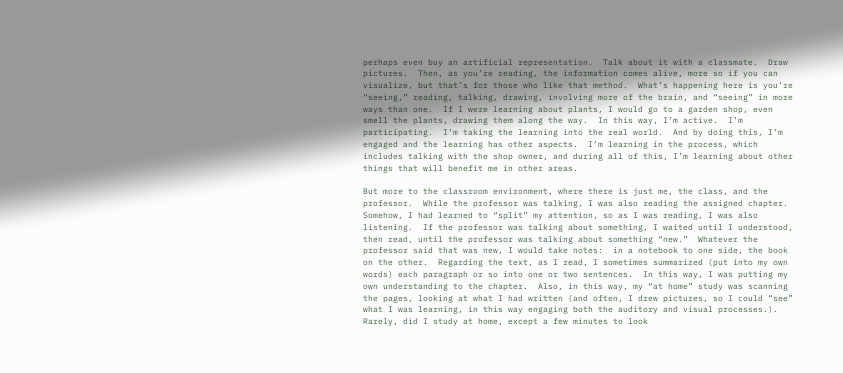perhaps even buy an artificial representation.  Talk about it with a classmate.  Draw pictures.  Then, as you’re reading, the information comes alive, more so if you can visualize, but that’s for those who like that method.  What’s happening here is you’re “seeing,” reading, talking, drawing, involving more of the brain, and “seeing” in more ways than one.  If I were learning about plants, I would go to a garden shop, even smell the plants, drawing them along the way.  In this way, I’m active.  I’m participating.  I’m taking the learning into the real world.  And by doing this, I’m engaged and the learning has other aspects.  I’m learning in the process, which includes talking with the shop owner, and during all of this, I’m learning about other things that will benefit me in other areas.

But more to the classroom environment, where there is just me, the class, and the professor.  While the professor was talking, I was also reading the assigned chapter.  Somehow, I had learned to “split” my attention, so as I was reading, I was also listening.  If the professor was talking about something, I waited until I understood, then read, until the professor was talking about something “new.”  Whatever the professor said that was new, I would take notes:  in a notebook to one side, the book on the other.  Regarding the text, as I read, I sometimes summarized (put into my own words) each paragraph or so into one or two sentences.  In this way, I was putting my own understanding to the chapter.  Also, in this way, my “at home” study was scanning the pages, looking at what I had written (and often, I drew pictures, so I could “see” what I was learning, in this way engaging both the auditory and visual processes.).  Rarely, did I study at home, except a few minutes to look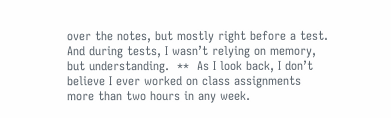over the notes, but mostly right before a test.  And during tests, I wasn’t relying on memory, but understanding.  **  As I look back, I don’t believe I ever worked on class assignments more than two hours in any week.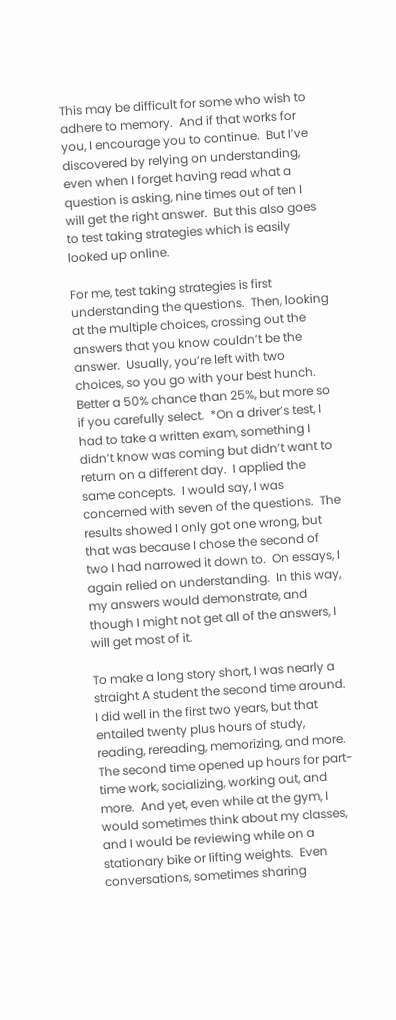This may be difficult for some who wish to adhere to memory.  And if that works for you, I encourage you to continue.  But I’ve discovered by relying on understanding, even when I forget having read what a question is asking, nine times out of ten I will get the right answer.  But this also goes to test taking strategies which is easily looked up online.

For me, test taking strategies is first understanding the questions.  Then, looking at the multiple choices, crossing out the answers that you know couldn’t be the answer.  Usually, you’re left with two choices, so you go with your best hunch.  Better a 50% chance than 25%, but more so if you carefully select.  *On a driver’s test, I had to take a written exam, something I didn’t know was coming but didn’t want to return on a different day.  I applied the same concepts.  I would say, I was concerned with seven of the questions.  The results showed I only got one wrong, but that was because I chose the second of two I had narrowed it down to.  On essays, I again relied on understanding.  In this way, my answers would demonstrate, and though I might not get all of the answers, I will get most of it.

To make a long story short, I was nearly a straight A student the second time around.  I did well in the first two years, but that entailed twenty plus hours of study, reading, rereading, memorizing, and more.  The second time opened up hours for part-time work, socializing, working out, and more.  And yet, even while at the gym, I would sometimes think about my classes, and I would be reviewing while on a stationary bike or lifting weights.  Even conversations, sometimes sharing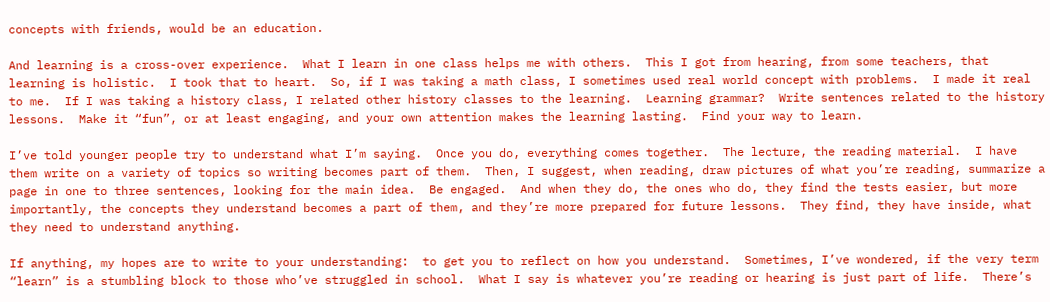concepts with friends, would be an education.

And learning is a cross-over experience.  What I learn in one class helps me with others.  This I got from hearing, from some teachers, that learning is holistic.  I took that to heart.  So, if I was taking a math class, I sometimes used real world concept with problems.  I made it real to me.  If I was taking a history class, I related other history classes to the learning.  Learning grammar?  Write sentences related to the history lessons.  Make it “fun”, or at least engaging, and your own attention makes the learning lasting.  Find your way to learn.

I’ve told younger people try to understand what I’m saying.  Once you do, everything comes together.  The lecture, the reading material.  I have them write on a variety of topics so writing becomes part of them.  Then, I suggest, when reading, draw pictures of what you’re reading, summarize a page in one to three sentences, looking for the main idea.  Be engaged.  And when they do, the ones who do, they find the tests easier, but more importantly, the concepts they understand becomes a part of them, and they’re more prepared for future lessons.  They find, they have inside, what they need to understand anything.

If anything, my hopes are to write to your understanding:  to get you to reflect on how you understand.  Sometimes, I’ve wondered, if the very term “learn” is a stumbling block to those who’ve struggled in school.  What I say is whatever you’re reading or hearing is just part of life.  There’s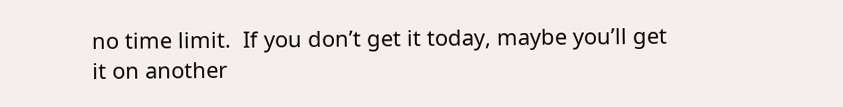no time limit.  If you don’t get it today, maybe you’ll get it on another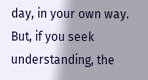day, in your own way.  But, if you seek understanding, the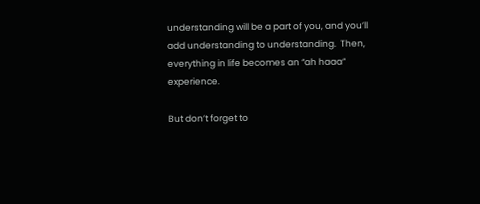understanding will be a part of you, and you’ll add understanding to understanding.  Then, everything in life becomes an “ah haaa” experience.

But don’t forget to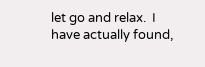let go and relax.  I have actually found,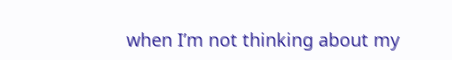when I’m not thinking about my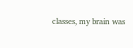classes, my brain was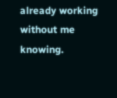already working without me knowing.